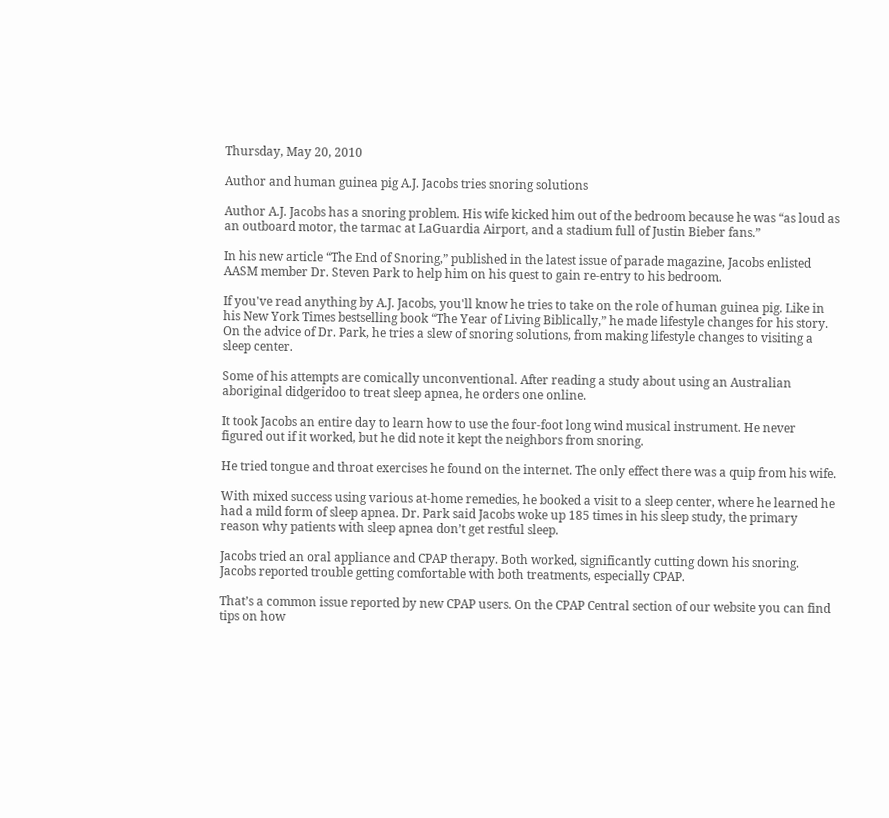Thursday, May 20, 2010

Author and human guinea pig A.J. Jacobs tries snoring solutions

Author A.J. Jacobs has a snoring problem. His wife kicked him out of the bedroom because he was “as loud as an outboard motor, the tarmac at LaGuardia Airport, and a stadium full of Justin Bieber fans.”

In his new article “The End of Snoring,” published in the latest issue of parade magazine, Jacobs enlisted AASM member Dr. Steven Park to help him on his quest to gain re-entry to his bedroom.

If you've read anything by A.J. Jacobs, you'll know he tries to take on the role of human guinea pig. Like in his New York Times bestselling book “The Year of Living Biblically,” he made lifestyle changes for his story. On the advice of Dr. Park, he tries a slew of snoring solutions, from making lifestyle changes to visiting a sleep center.

Some of his attempts are comically unconventional. After reading a study about using an Australian aboriginal didgeridoo to treat sleep apnea, he orders one online.

It took Jacobs an entire day to learn how to use the four-foot long wind musical instrument. He never figured out if it worked, but he did note it kept the neighbors from snoring.

He tried tongue and throat exercises he found on the internet. The only effect there was a quip from his wife.

With mixed success using various at-home remedies, he booked a visit to a sleep center, where he learned he had a mild form of sleep apnea. Dr. Park said Jacobs woke up 185 times in his sleep study, the primary reason why patients with sleep apnea don’t get restful sleep.

Jacobs tried an oral appliance and CPAP therapy. Both worked, significantly cutting down his snoring. Jacobs reported trouble getting comfortable with both treatments, especially CPAP.

That’s a common issue reported by new CPAP users. On the CPAP Central section of our website you can find tips on how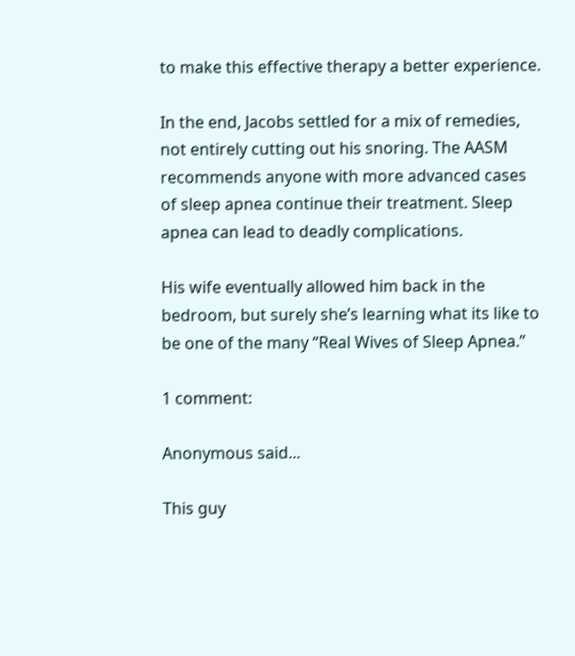to make this effective therapy a better experience.

In the end, Jacobs settled for a mix of remedies, not entirely cutting out his snoring. The AASM recommends anyone with more advanced cases of sleep apnea continue their treatment. Sleep apnea can lead to deadly complications.

His wife eventually allowed him back in the bedroom, but surely she’s learning what its like to be one of the many “Real Wives of Sleep Apnea.”

1 comment:

Anonymous said...

This guy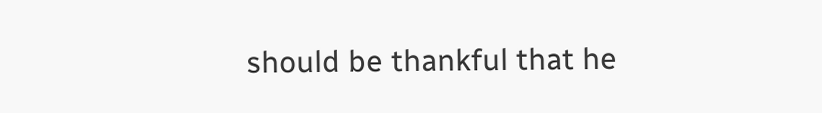should be thankful that he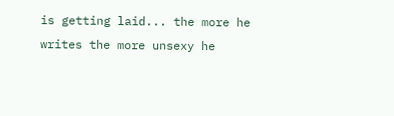is getting laid... the more he writes the more unsexy he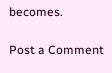becomes.

Post a Comment